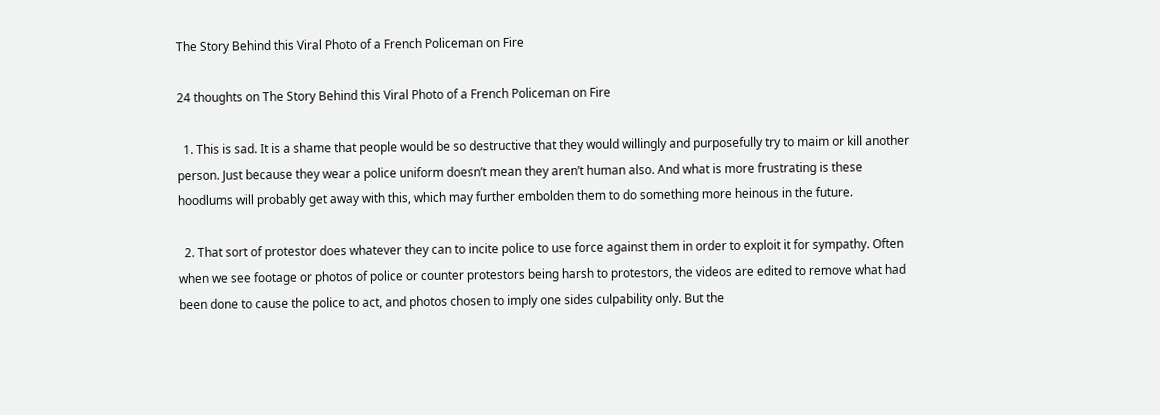The Story Behind this Viral Photo of a French Policeman on Fire

24 thoughts on The Story Behind this Viral Photo of a French Policeman on Fire

  1. This is sad. It is a shame that people would be so destructive that they would willingly and purposefully try to maim or kill another person. Just because they wear a police uniform doesn’t mean they aren’t human also. And what is more frustrating is these hoodlums will probably get away with this, which may further embolden them to do something more heinous in the future.

  2. That sort of protestor does whatever they can to incite police to use force against them in order to exploit it for sympathy. Often when we see footage or photos of police or counter protestors being harsh to protestors, the videos are edited to remove what had been done to cause the police to act, and photos chosen to imply one sides culpability only. But the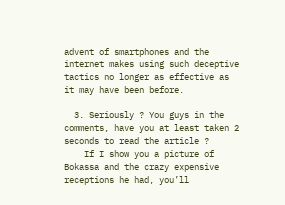advent of smartphones and the internet makes using such deceptive tactics no longer as effective as it may have been before.

  3. Seriously ? You guys in the comments, have you at least taken 2 seconds to read the article ?
    If I show you a picture of Bokassa and the crazy expensive receptions he had, you’ll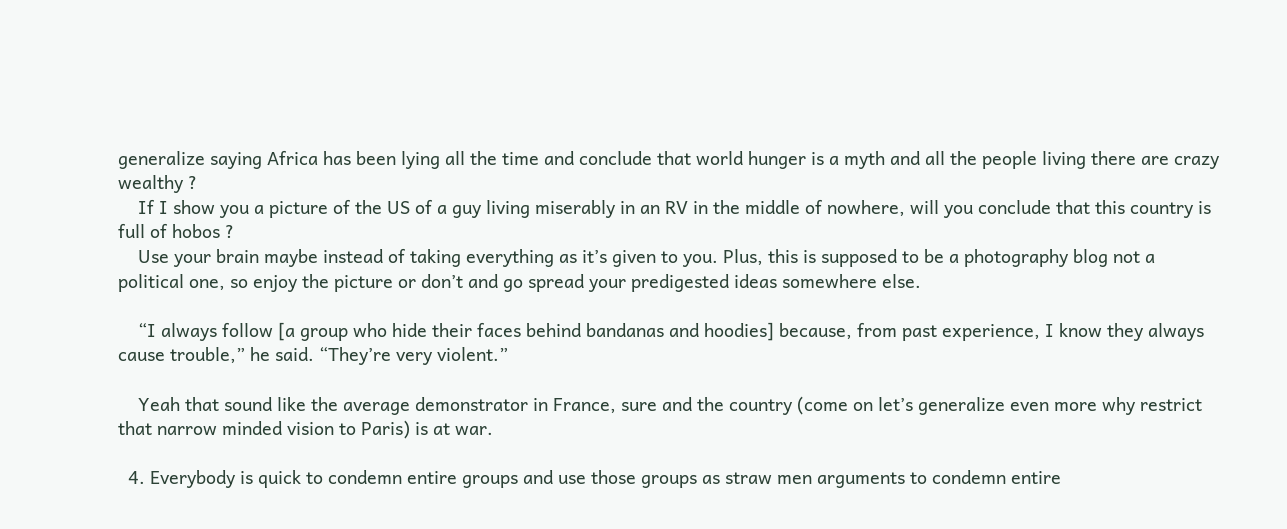generalize saying Africa has been lying all the time and conclude that world hunger is a myth and all the people living there are crazy wealthy ?
    If I show you a picture of the US of a guy living miserably in an RV in the middle of nowhere, will you conclude that this country is full of hobos ?
    Use your brain maybe instead of taking everything as it’s given to you. Plus, this is supposed to be a photography blog not a political one, so enjoy the picture or don’t and go spread your predigested ideas somewhere else.

    “I always follow [a group who hide their faces behind bandanas and hoodies] because, from past experience, I know they always cause trouble,” he said. “They’re very violent.”

    Yeah that sound like the average demonstrator in France, sure and the country (come on let’s generalize even more why restrict that narrow minded vision to Paris) is at war.

  4. Everybody is quick to condemn entire groups and use those groups as straw men arguments to condemn entire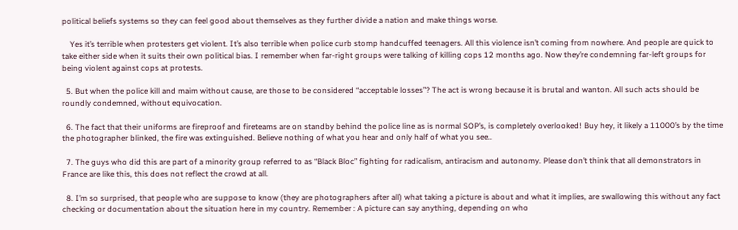political beliefs systems so they can feel good about themselves as they further divide a nation and make things worse.

    Yes it’s terrible when protesters get violent. It’s also terrible when police curb stomp handcuffed teenagers. All this violence isn’t coming from nowhere. And people are quick to take either side when it suits their own political bias. I remember when far-right groups were talking of killing cops 12 months ago. Now they’re condemning far-left groups for being violent against cops at protests.

  5. But when the police kill and maim without cause, are those to be considered “acceptable losses”? The act is wrong because it is brutal and wanton. All such acts should be roundly condemned, without equivocation.

  6. The fact that their uniforms are fireproof and fireteams are on standby behind the police line as is normal SOP’s, is completely overlooked! Buy hey, it likely a 11000’s by the time the photographer blinked, the fire was extinguished. Believe nothing of what you hear and only half of what you see..

  7. The guys who did this are part of a minority group referred to as “Black Bloc” fighting for radicalism, antiracism and autonomy. Please don’t think that all demonstrators in France are like this, this does not reflect the crowd at all.

  8. I’m so surprised, that people who are suppose to know (they are photographers after all) what taking a picture is about and what it implies, are swallowing this without any fact checking or documentation about the situation here in my country. Remember : A picture can say anything, depending on who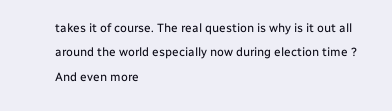takes it of course. The real question is why is it out all around the world especially now during election time ? And even more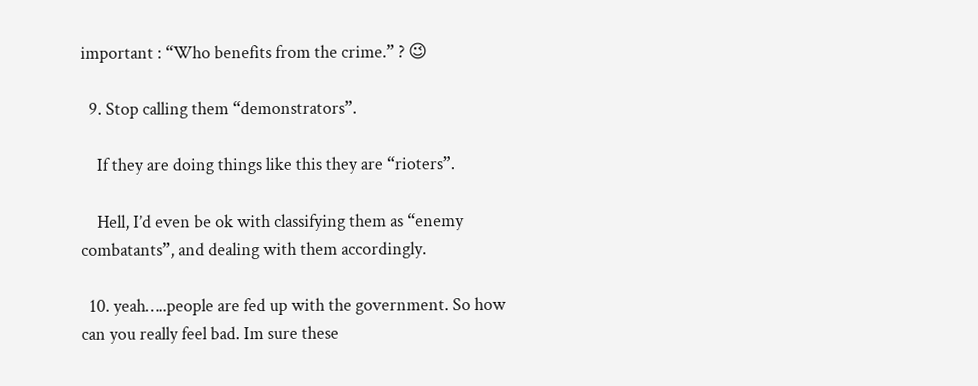important : “Who benefits from the crime.” ? 😉

  9. Stop calling them “demonstrators”.

    If they are doing things like this they are “rioters”.

    Hell, I’d even be ok with classifying them as “enemy combatants”, and dealing with them accordingly.

  10. yeah…..people are fed up with the government. So how can you really feel bad. Im sure these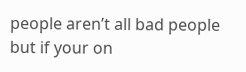people aren’t all bad people but if your on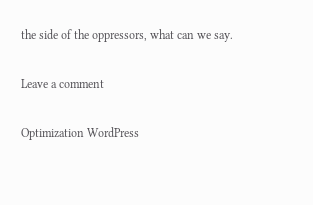the side of the oppressors, what can we say.

Leave a comment

Optimization WordPress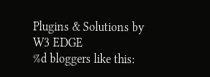Plugins & Solutions by W3 EDGE
%d bloggers like this: